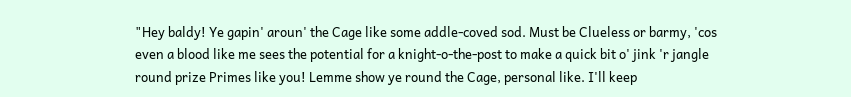"Hey baldy! Ye gapin' aroun' the Cage like some addle-coved sod. Must be Clueless or barmy, 'cos even a blood like me sees the potential for a knight-o-the-post to make a quick bit o' jink 'r jangle round prize Primes like you! Lemme show ye round the Cage, personal like. I'll keep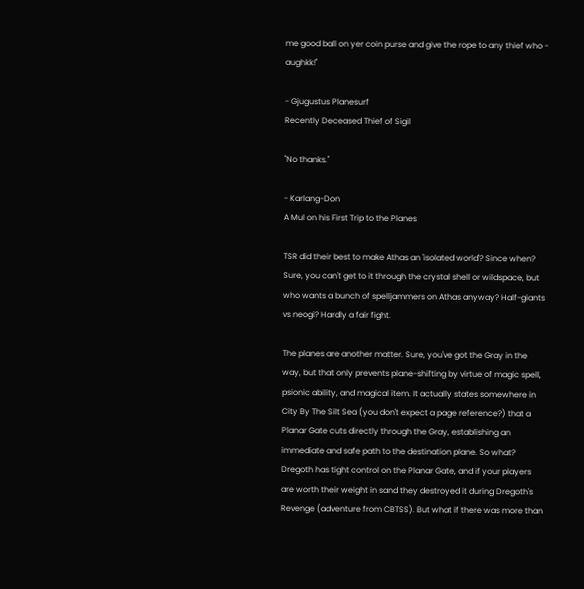me good ball on yer coin purse and give the rope to any thief who - aughkk!"

- Gjugustus Planesurf
Recently Deceased Thief of Sigil

"No thanks."

- Karlang-Don
A Mul on his First Trip to the Planes

TSR did their best to make Athas an 'isolated world'? Since when? Sure, you can't get to it through the crystal shell or wildspace, but who wants a bunch of spelljammers on Athas anyway? Half-giants vs neogi? Hardly a fair fight.

The planes are another matter. Sure, you've got the Gray in the way, but that only prevents plane-shifting by virtue of magic spell, psionic ability, and magical item. It actually states somewhere in City By The Silt Sea (you don't expect a page reference?) that a Planar Gate cuts directly through the Gray, establishing an immediate and safe path to the destination plane. So what? Dregoth has tight control on the Planar Gate, and if your players are worth their weight in sand they destroyed it during Dregoth's Revenge (adventure from CBTSS). But what if there was more than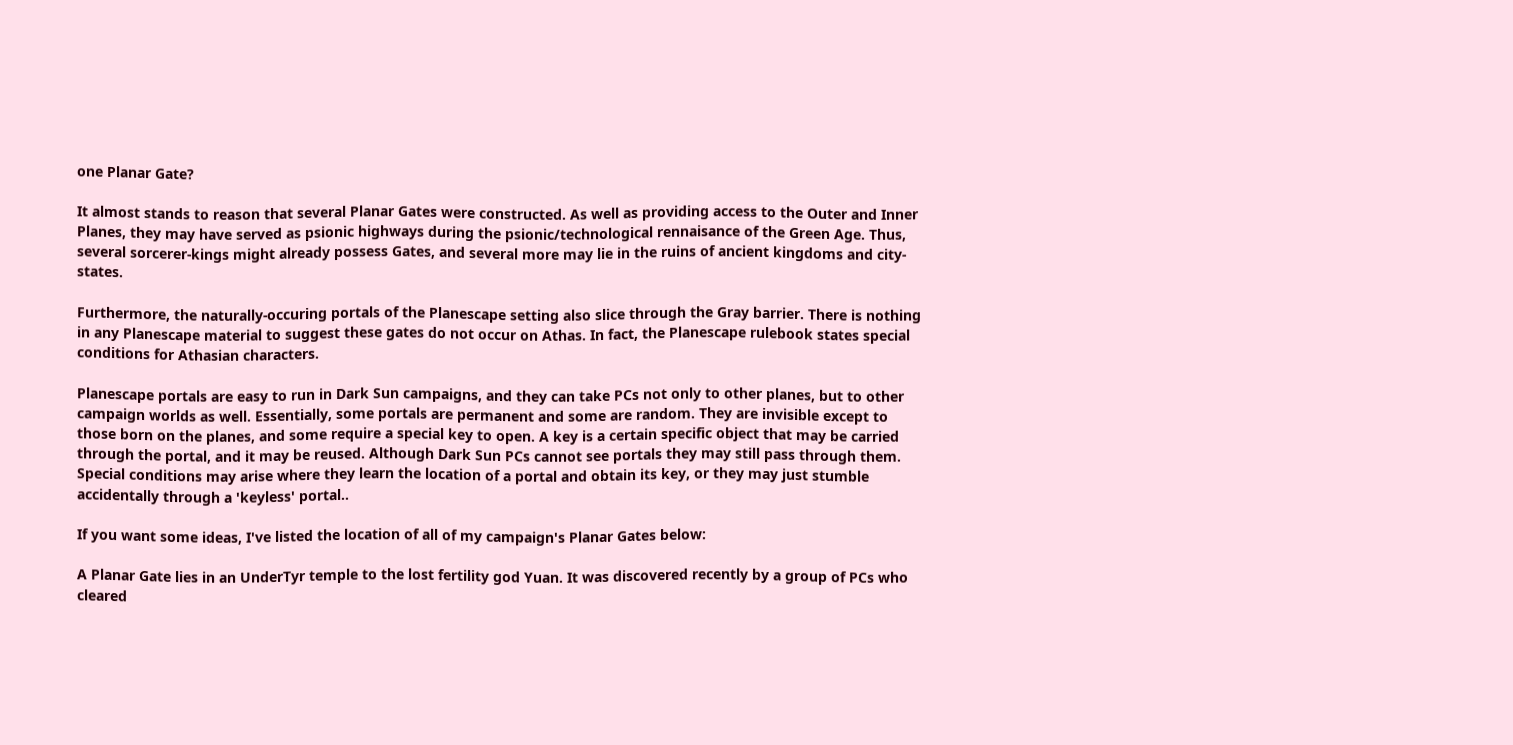one Planar Gate?

It almost stands to reason that several Planar Gates were constructed. As well as providing access to the Outer and Inner Planes, they may have served as psionic highways during the psionic/technological rennaisance of the Green Age. Thus, several sorcerer-kings might already possess Gates, and several more may lie in the ruins of ancient kingdoms and city-states.

Furthermore, the naturally-occuring portals of the Planescape setting also slice through the Gray barrier. There is nothing in any Planescape material to suggest these gates do not occur on Athas. In fact, the Planescape rulebook states special conditions for Athasian characters.

Planescape portals are easy to run in Dark Sun campaigns, and they can take PCs not only to other planes, but to other campaign worlds as well. Essentially, some portals are permanent and some are random. They are invisible except to those born on the planes, and some require a special key to open. A key is a certain specific object that may be carried through the portal, and it may be reused. Although Dark Sun PCs cannot see portals they may still pass through them. Special conditions may arise where they learn the location of a portal and obtain its key, or they may just stumble accidentally through a 'keyless' portal..

If you want some ideas, I've listed the location of all of my campaign's Planar Gates below:

A Planar Gate lies in an UnderTyr temple to the lost fertility god Yuan. It was discovered recently by a group of PCs who cleared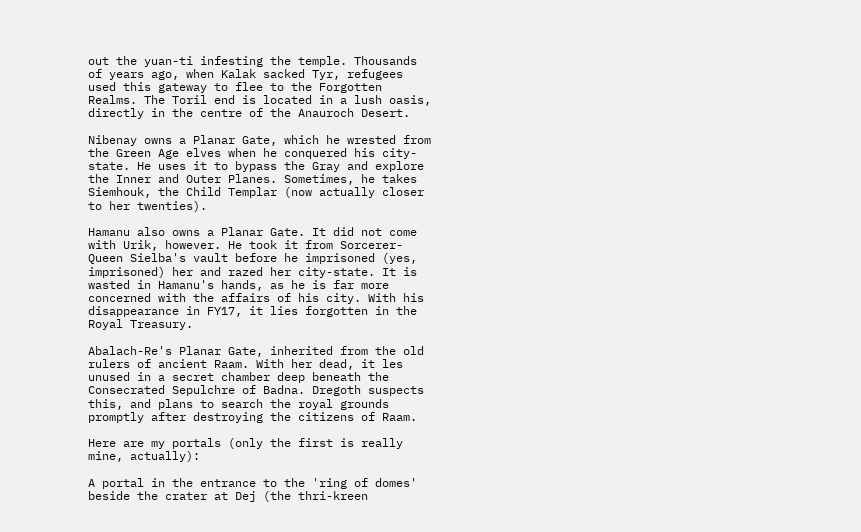out the yuan-ti infesting the temple. Thousands of years ago, when Kalak sacked Tyr, refugees used this gateway to flee to the Forgotten Realms. The Toril end is located in a lush oasis, directly in the centre of the Anauroch Desert.

Nibenay owns a Planar Gate, which he wrested from the Green Age elves when he conquered his city-state. He uses it to bypass the Gray and explore the Inner and Outer Planes. Sometimes, he takes Siemhouk, the Child Templar (now actually closer to her twenties).

Hamanu also owns a Planar Gate. It did not come with Urik, however. He took it from Sorcerer-Queen Sielba's vault before he imprisoned (yes, imprisoned) her and razed her city-state. It is wasted in Hamanu's hands, as he is far more concerned with the affairs of his city. With his disappearance in FY17, it lies forgotten in the Royal Treasury.

Abalach-Re's Planar Gate, inherited from the old rulers of ancient Raam. With her dead, it les unused in a secret chamber deep beneath the Consecrated Sepulchre of Badna. Dregoth suspects this, and plans to search the royal grounds promptly after destroying the citizens of Raam.

Here are my portals (only the first is really mine, actually):

A portal in the entrance to the 'ring of domes' beside the crater at Dej (the thri-kreen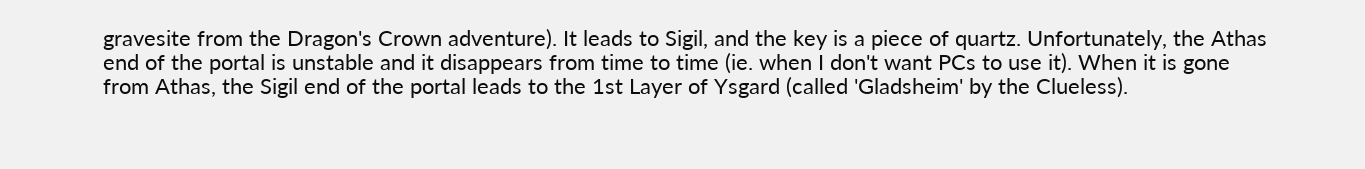gravesite from the Dragon's Crown adventure). It leads to Sigil, and the key is a piece of quartz. Unfortunately, the Athas end of the portal is unstable and it disappears from time to time (ie. when I don't want PCs to use it). When it is gone from Athas, the Sigil end of the portal leads to the 1st Layer of Ysgard (called 'Gladsheim' by the Clueless).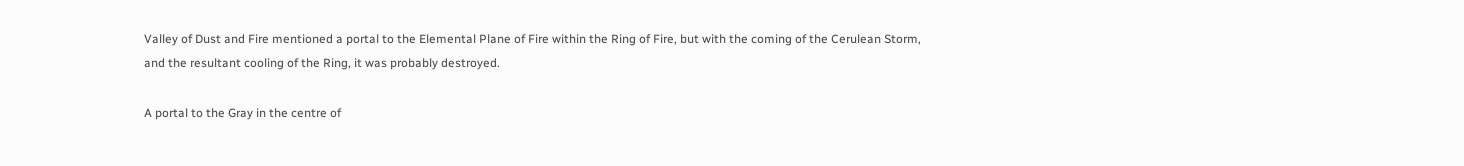Valley of Dust and Fire mentioned a portal to the Elemental Plane of Fire within the Ring of Fire, but with the coming of the Cerulean Storm, and the resultant cooling of the Ring, it was probably destroyed.

A portal to the Gray in the centre of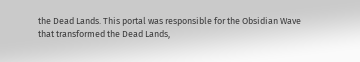the Dead Lands. This portal was responsible for the Obsidian Wave that transformed the Dead Lands,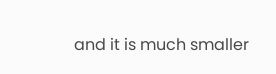and it is much smaller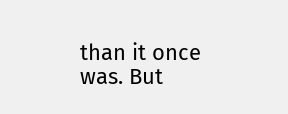than it once was. But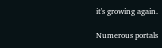it's growing again.

Numerous portals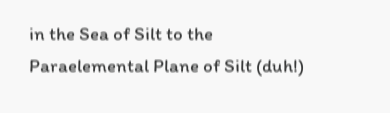in the Sea of Silt to the Paraelemental Plane of Silt (duh!)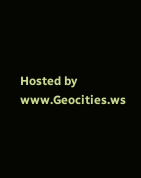Hosted by www.Geocities.ws